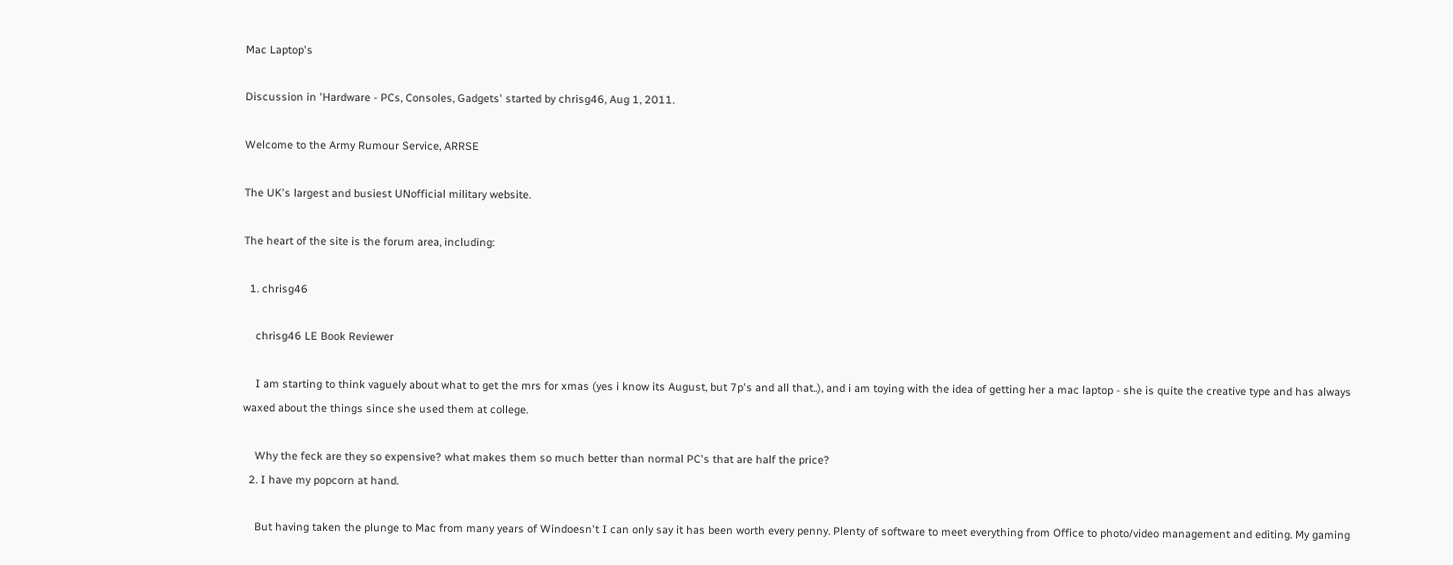Mac Laptop's

Discussion in 'Hardware - PCs, Consoles, Gadgets' started by chrisg46, Aug 1, 2011.

Welcome to the Army Rumour Service, ARRSE

The UK's largest and busiest UNofficial military website.

The heart of the site is the forum area, including:

  1. chrisg46

    chrisg46 LE Book Reviewer

    I am starting to think vaguely about what to get the mrs for xmas (yes i know its August, but 7p's and all that..), and i am toying with the idea of getting her a mac laptop - she is quite the creative type and has always waxed about the things since she used them at college.

    Why the feck are they so expensive? what makes them so much better than normal PC's that are half the price?
  2. I have my popcorn at hand.

    But having taken the plunge to Mac from many years of Windoesn't I can only say it has been worth every penny. Plenty of software to meet everything from Office to photo/video management and editing. My gaming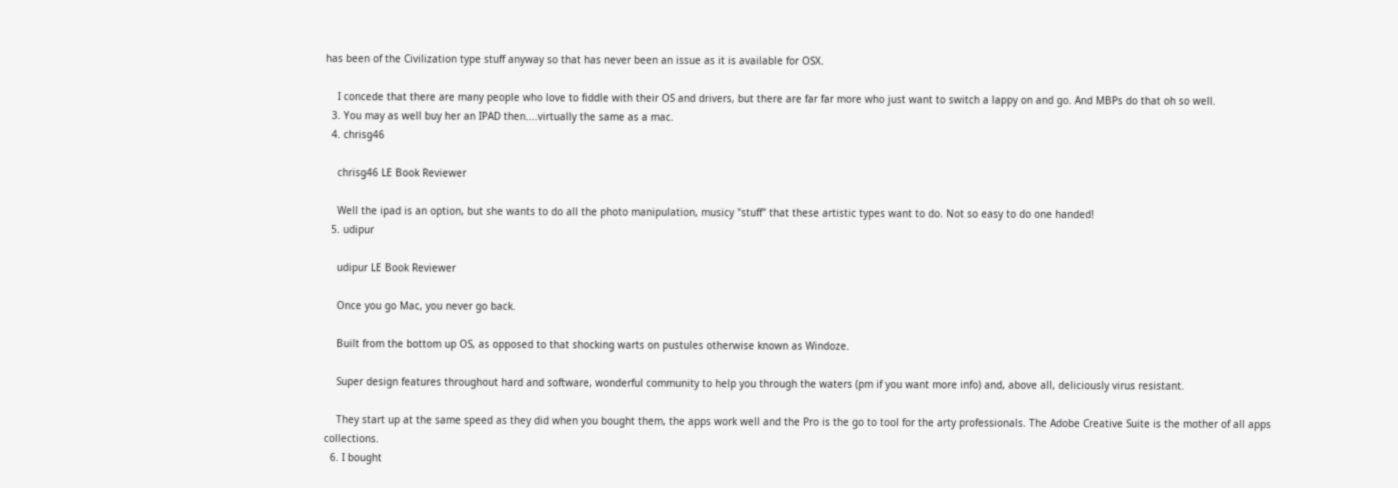has been of the Civilization type stuff anyway so that has never been an issue as it is available for OSX.

    I concede that there are many people who love to fiddle with their OS and drivers, but there are far far more who just want to switch a lappy on and go. And MBPs do that oh so well.
  3. You may as well buy her an IPAD then....virtually the same as a mac.
  4. chrisg46

    chrisg46 LE Book Reviewer

    Well the ipad is an option, but she wants to do all the photo manipulation, musicy "stuff" that these artistic types want to do. Not so easy to do one handed!
  5. udipur

    udipur LE Book Reviewer

    Once you go Mac, you never go back.

    Built from the bottom up OS, as opposed to that shocking warts on pustules otherwise known as Windoze.

    Super design features throughout hard and software, wonderful community to help you through the waters (pm if you want more info) and, above all, deliciously virus resistant.

    They start up at the same speed as they did when you bought them, the apps work well and the Pro is the go to tool for the arty professionals. The Adobe Creative Suite is the mother of all apps collections.
  6. I bought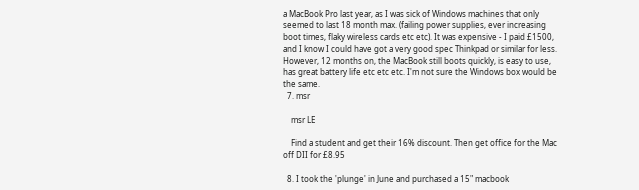a MacBook Pro last year, as I was sick of Windows machines that only seemed to last 18 month max. (failing power supplies, ever increasing boot times, flaky wireless cards etc etc). It was expensive - I paid £1500, and I know I could have got a very good spec Thinkpad or similar for less. However, 12 months on, the MacBook still boots quickly, is easy to use, has great battery life etc etc etc. I'm not sure the Windows box would be the same.
  7. msr

    msr LE

    Find a student and get their 16% discount. Then get office for the Mac off DII for £8.95

  8. I took the 'plunge' in June and purchased a 15" macbook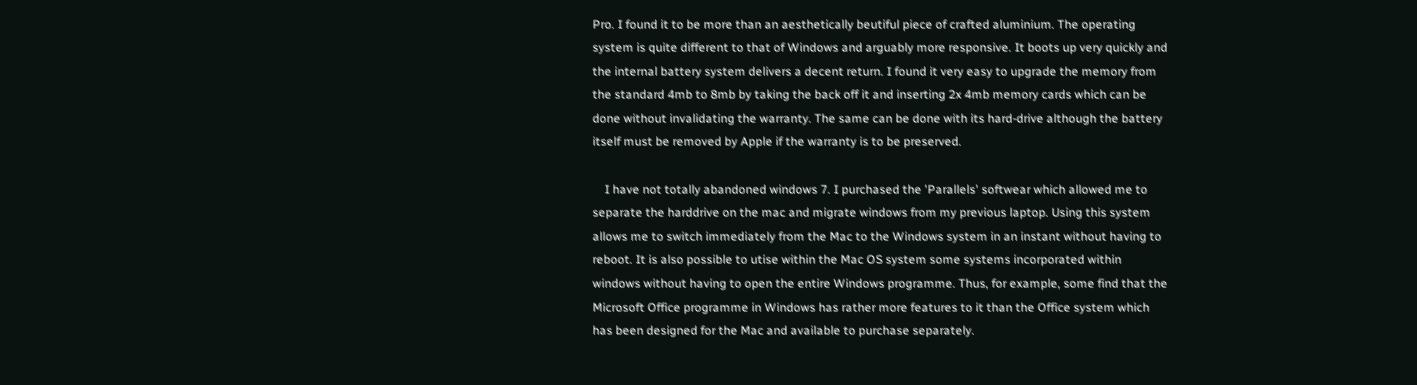Pro. I found it to be more than an aesthetically beutiful piece of crafted aluminium. The operating system is quite different to that of Windows and arguably more responsive. It boots up very quickly and the internal battery system delivers a decent return. I found it very easy to upgrade the memory from the standard 4mb to 8mb by taking the back off it and inserting 2x 4mb memory cards which can be done without invalidating the warranty. The same can be done with its hard-drive although the battery itself must be removed by Apple if the warranty is to be preserved.

    I have not totally abandoned windows 7. I purchased the 'Parallels' softwear which allowed me to separate the harddrive on the mac and migrate windows from my previous laptop. Using this system allows me to switch immediately from the Mac to the Windows system in an instant without having to reboot. It is also possible to utise within the Mac OS system some systems incorporated within windows without having to open the entire Windows programme. Thus, for example, some find that the Microsoft Office programme in Windows has rather more features to it than the Office system which has been designed for the Mac and available to purchase separately.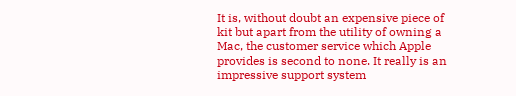It is, without doubt an expensive piece of kit but apart from the utility of owning a Mac, the customer service which Apple provides is second to none. It really is an impressive support system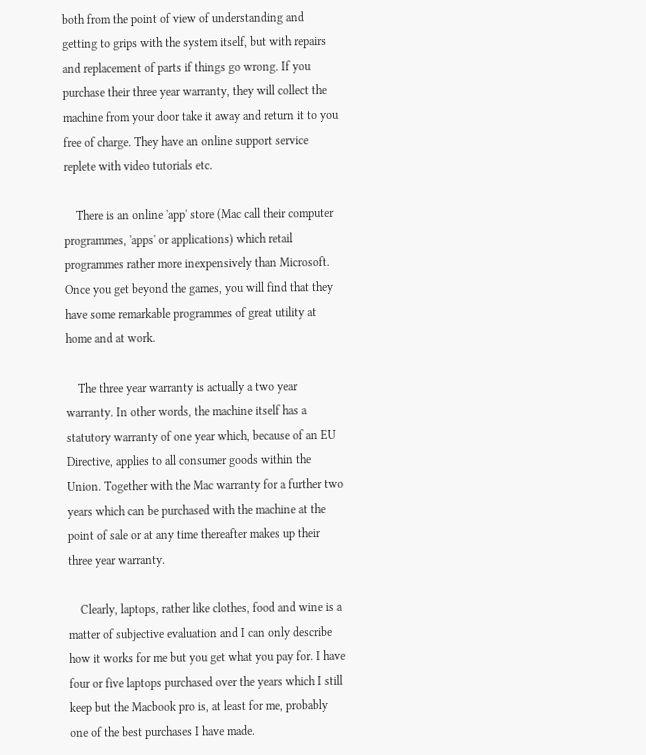both from the point of view of understanding and getting to grips with the system itself, but with repairs and replacement of parts if things go wrong. If you purchase their three year warranty, they will collect the machine from your door take it away and return it to you free of charge. They have an online support service replete with video tutorials etc.

    There is an online 'app' store (Mac call their computer programmes, 'apps' or applications) which retail programmes rather more inexpensively than Microsoft. Once you get beyond the games, you will find that they have some remarkable programmes of great utility at home and at work.

    The three year warranty is actually a two year warranty. In other words, the machine itself has a statutory warranty of one year which, because of an EU Directive, applies to all consumer goods within the Union. Together with the Mac warranty for a further two years which can be purchased with the machine at the point of sale or at any time thereafter makes up their three year warranty.

    Clearly, laptops, rather like clothes, food and wine is a matter of subjective evaluation and I can only describe how it works for me but you get what you pay for. I have four or five laptops purchased over the years which I still keep but the Macbook pro is, at least for me, probably one of the best purchases I have made.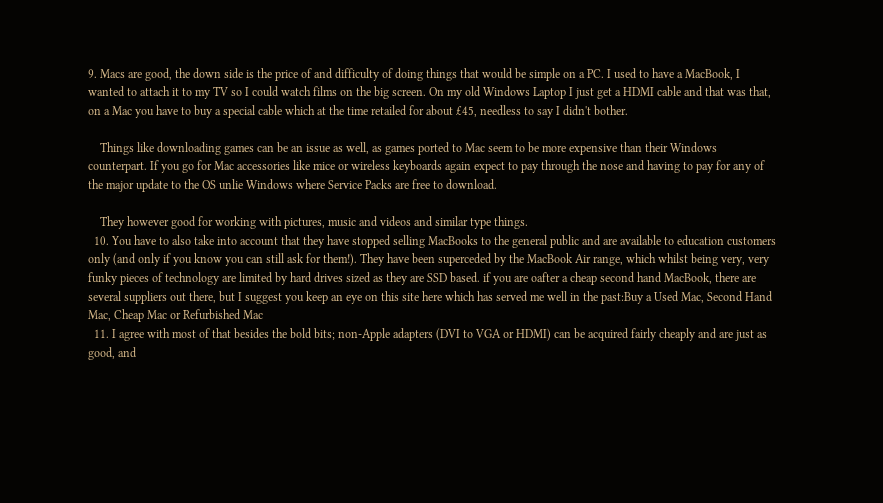9. Macs are good, the down side is the price of and difficulty of doing things that would be simple on a PC. I used to have a MacBook, I wanted to attach it to my TV so I could watch films on the big screen. On my old Windows Laptop I just get a HDMI cable and that was that, on a Mac you have to buy a special cable which at the time retailed for about £45, needless to say I didn't bother.

    Things like downloading games can be an issue as well, as games ported to Mac seem to be more expensive than their Windows counterpart. If you go for Mac accessories like mice or wireless keyboards again expect to pay through the nose and having to pay for any of the major update to the OS unlie Windows where Service Packs are free to download.

    They however good for working with pictures, music and videos and similar type things.
  10. You have to also take into account that they have stopped selling MacBooks to the general public and are available to education customers only (and only if you know you can still ask for them!). They have been superceded by the MacBook Air range, which whilst being very, very funky pieces of technology are limited by hard drives sized as they are SSD based. if you are oafter a cheap second hand MacBook, there are several suppliers out there, but I suggest you keep an eye on this site here which has served me well in the past:Buy a Used Mac, Second Hand Mac, Cheap Mac or Refurbished Mac
  11. I agree with most of that besides the bold bits; non-Apple adapters (DVI to VGA or HDMI) can be acquired fairly cheaply and are just as good, and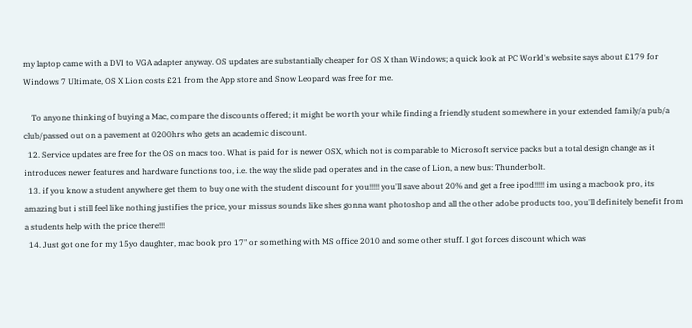my laptop came with a DVI to VGA adapter anyway. OS updates are substantially cheaper for OS X than Windows; a quick look at PC World's website says about £179 for Windows 7 Ultimate, OS X Lion costs £21 from the App store and Snow Leopard was free for me.

    To anyone thinking of buying a Mac, compare the discounts offered; it might be worth your while finding a friendly student somewhere in your extended family/a pub/a club/passed out on a pavement at 0200hrs who gets an academic discount.
  12. Service updates are free for the OS on macs too. What is paid for is newer OSX, which not is comparable to Microsoft service packs but a total design change as it introduces newer features and hardware functions too, i.e. the way the slide pad operates and in the case of Lion, a new bus: Thunderbolt.
  13. if you know a student anywhere get them to buy one with the student discount for you!!!!! you'll save about 20% and get a free ipod!!!!! im using a macbook pro, its amazing but i still feel like nothing justifies the price, your missus sounds like shes gonna want photoshop and all the other adobe products too, you'll definitely benefit from a students help with the price there!!!
  14. Just got one for my 15yo daughter, mac book pro 17" or something with MS office 2010 and some other stuff. I got forces discount which was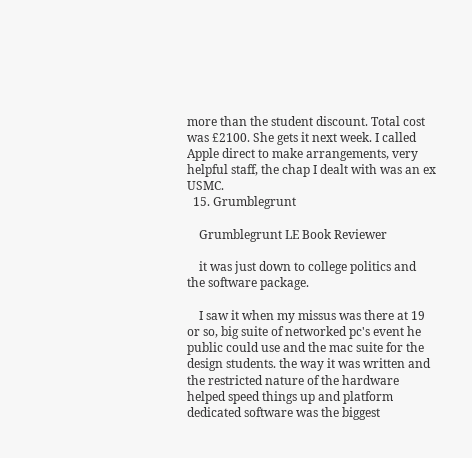more than the student discount. Total cost was £2100. She gets it next week. I called Apple direct to make arrangements, very helpful staff, the chap I dealt with was an ex USMC.
  15. Grumblegrunt

    Grumblegrunt LE Book Reviewer

    it was just down to college politics and the software package.

    I saw it when my missus was there at 19 or so, big suite of networked pc's event he public could use and the mac suite for the design students. the way it was written and the restricted nature of the hardware helped speed things up and platform dedicated software was the biggest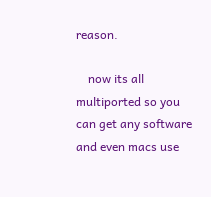reason.

    now its all multiported so you can get any software and even macs use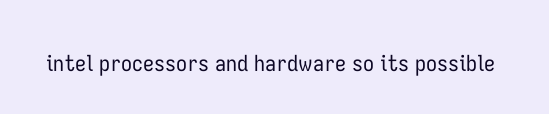intel processors and hardware so its possible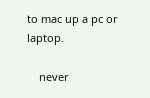to mac up a pc or laptop.

    never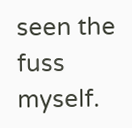seen the fuss myself.